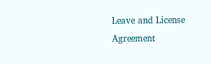Leave and License Agreement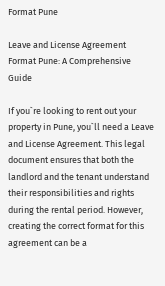Format Pune

Leave and License Agreement Format Pune: A Comprehensive Guide

If you`re looking to rent out your property in Pune, you`ll need a Leave and License Agreement. This legal document ensures that both the landlord and the tenant understand their responsibilities and rights during the rental period. However, creating the correct format for this agreement can be a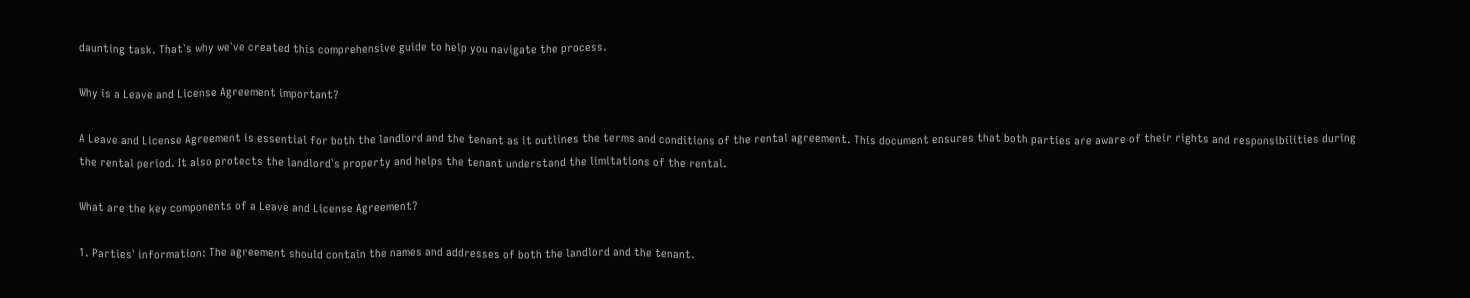daunting task. That`s why we`ve created this comprehensive guide to help you navigate the process.

Why is a Leave and License Agreement important?

A Leave and License Agreement is essential for both the landlord and the tenant as it outlines the terms and conditions of the rental agreement. This document ensures that both parties are aware of their rights and responsibilities during the rental period. It also protects the landlord`s property and helps the tenant understand the limitations of the rental.

What are the key components of a Leave and License Agreement?

1. Parties` information: The agreement should contain the names and addresses of both the landlord and the tenant.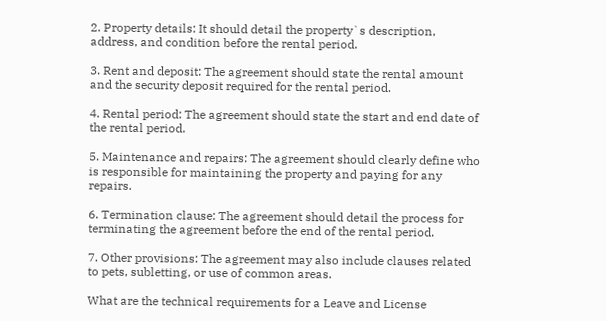2. Property details: It should detail the property`s description, address, and condition before the rental period.

3. Rent and deposit: The agreement should state the rental amount and the security deposit required for the rental period.

4. Rental period: The agreement should state the start and end date of the rental period.

5. Maintenance and repairs: The agreement should clearly define who is responsible for maintaining the property and paying for any repairs.

6. Termination clause: The agreement should detail the process for terminating the agreement before the end of the rental period.

7. Other provisions: The agreement may also include clauses related to pets, subletting, or use of common areas.

What are the technical requirements for a Leave and License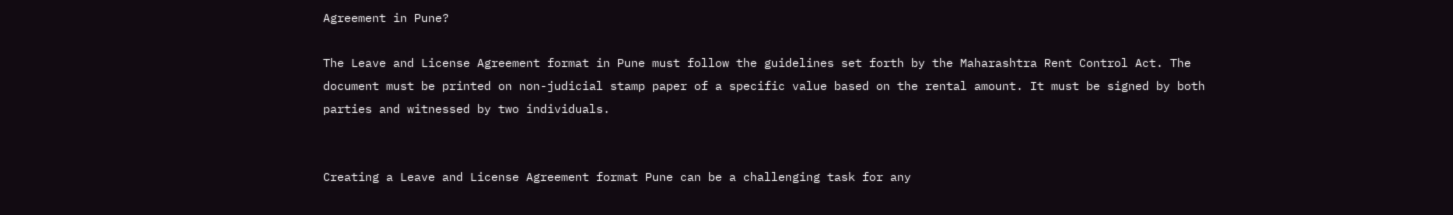Agreement in Pune?

The Leave and License Agreement format in Pune must follow the guidelines set forth by the Maharashtra Rent Control Act. The document must be printed on non-judicial stamp paper of a specific value based on the rental amount. It must be signed by both parties and witnessed by two individuals.


Creating a Leave and License Agreement format Pune can be a challenging task for any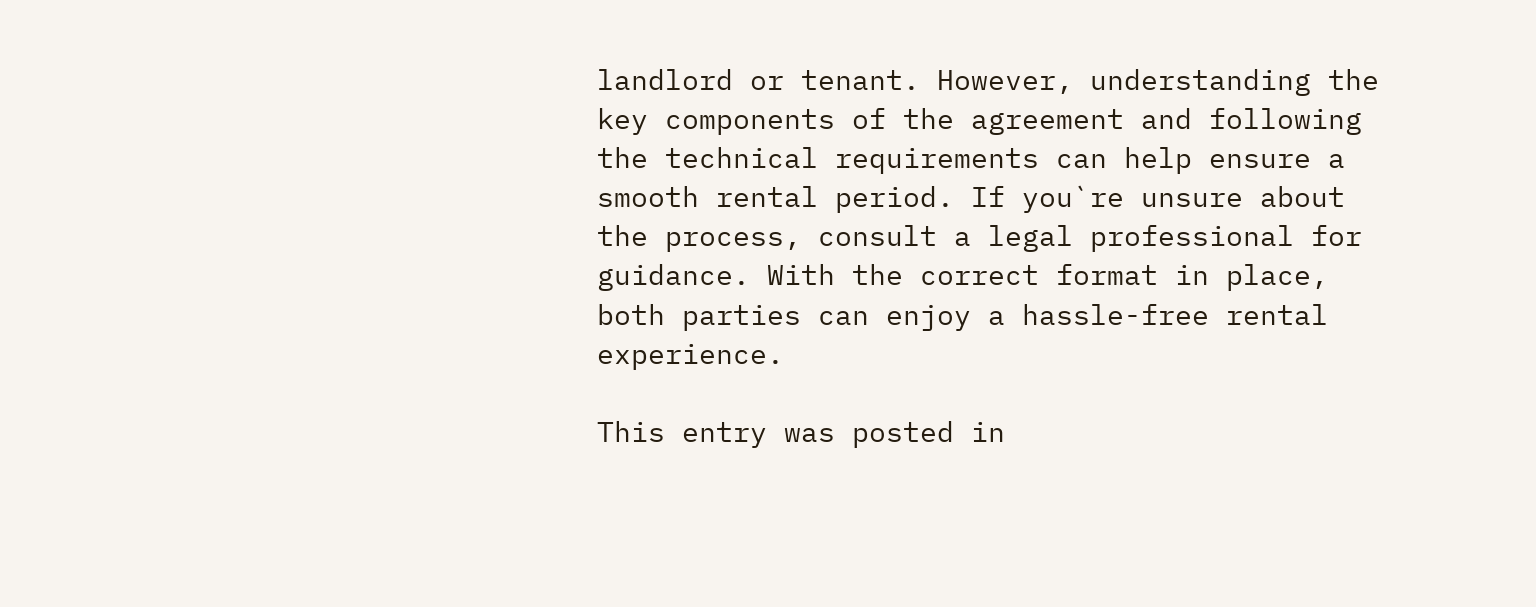landlord or tenant. However, understanding the key components of the agreement and following the technical requirements can help ensure a smooth rental period. If you`re unsure about the process, consult a legal professional for guidance. With the correct format in place, both parties can enjoy a hassle-free rental experience.

This entry was posted in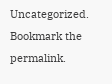Uncategorized. Bookmark the permalink.